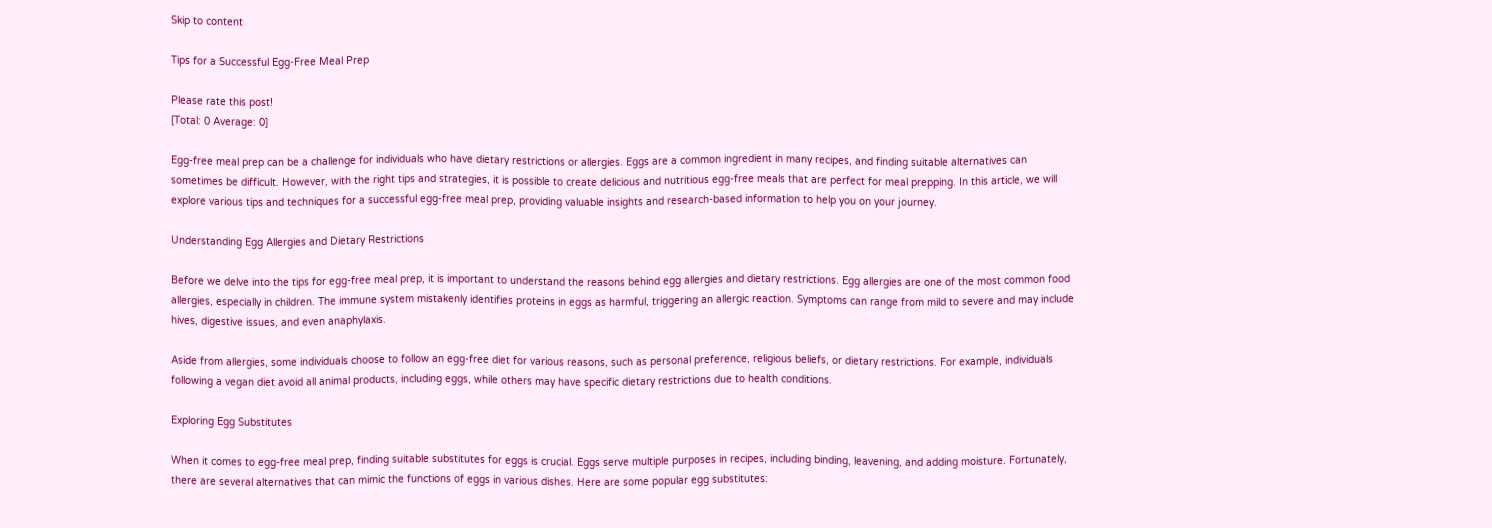Skip to content

Tips for a Successful Egg-Free Meal Prep

Please rate this post!
[Total: 0 Average: 0]

Egg-free meal prep can be a challenge for individuals who have dietary restrictions or allergies. Eggs are a common ingredient in many recipes, and finding suitable alternatives can sometimes be difficult. However, with the right tips and strategies, it is possible to create delicious and nutritious egg-free meals that are perfect for meal prepping. In this article, we will explore various tips and techniques for a successful egg-free meal prep, providing valuable insights and research-based information to help you on your journey.

Understanding Egg Allergies and Dietary Restrictions

Before we delve into the tips for egg-free meal prep, it is important to understand the reasons behind egg allergies and dietary restrictions. Egg allergies are one of the most common food allergies, especially in children. The immune system mistakenly identifies proteins in eggs as harmful, triggering an allergic reaction. Symptoms can range from mild to severe and may include hives, digestive issues, and even anaphylaxis.

Aside from allergies, some individuals choose to follow an egg-free diet for various reasons, such as personal preference, religious beliefs, or dietary restrictions. For example, individuals following a vegan diet avoid all animal products, including eggs, while others may have specific dietary restrictions due to health conditions.

Exploring Egg Substitutes

When it comes to egg-free meal prep, finding suitable substitutes for eggs is crucial. Eggs serve multiple purposes in recipes, including binding, leavening, and adding moisture. Fortunately, there are several alternatives that can mimic the functions of eggs in various dishes. Here are some popular egg substitutes: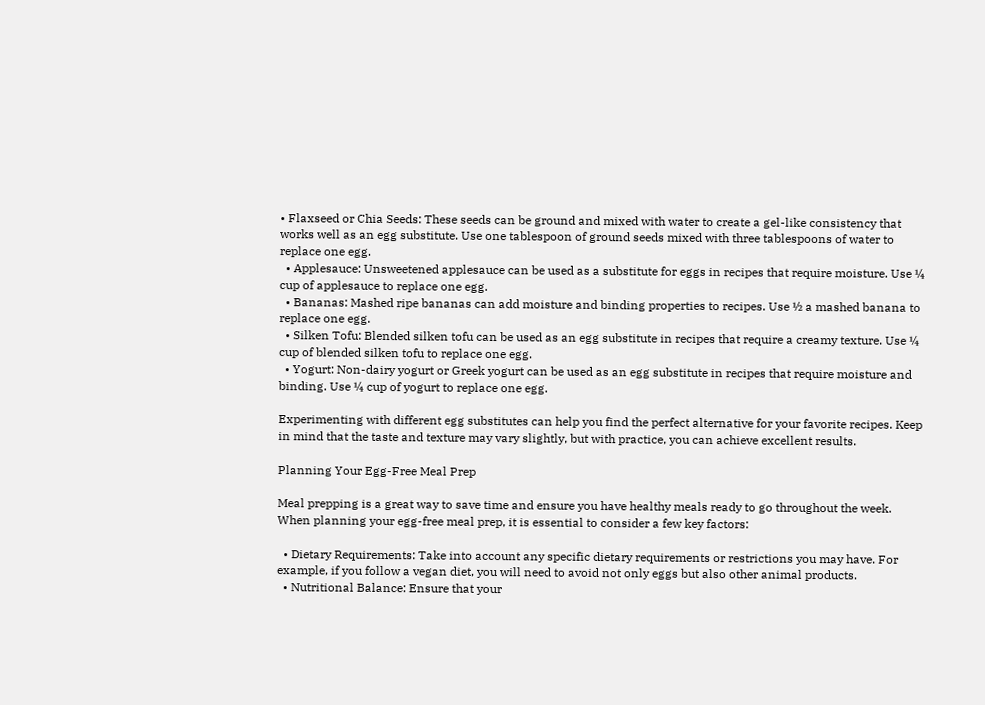• Flaxseed or Chia Seeds: These seeds can be ground and mixed with water to create a gel-like consistency that works well as an egg substitute. Use one tablespoon of ground seeds mixed with three tablespoons of water to replace one egg.
  • Applesauce: Unsweetened applesauce can be used as a substitute for eggs in recipes that require moisture. Use ¼ cup of applesauce to replace one egg.
  • Bananas: Mashed ripe bananas can add moisture and binding properties to recipes. Use ½ a mashed banana to replace one egg.
  • Silken Tofu: Blended silken tofu can be used as an egg substitute in recipes that require a creamy texture. Use ¼ cup of blended silken tofu to replace one egg.
  • Yogurt: Non-dairy yogurt or Greek yogurt can be used as an egg substitute in recipes that require moisture and binding. Use ¼ cup of yogurt to replace one egg.

Experimenting with different egg substitutes can help you find the perfect alternative for your favorite recipes. Keep in mind that the taste and texture may vary slightly, but with practice, you can achieve excellent results.

Planning Your Egg-Free Meal Prep

Meal prepping is a great way to save time and ensure you have healthy meals ready to go throughout the week. When planning your egg-free meal prep, it is essential to consider a few key factors:

  • Dietary Requirements: Take into account any specific dietary requirements or restrictions you may have. For example, if you follow a vegan diet, you will need to avoid not only eggs but also other animal products.
  • Nutritional Balance: Ensure that your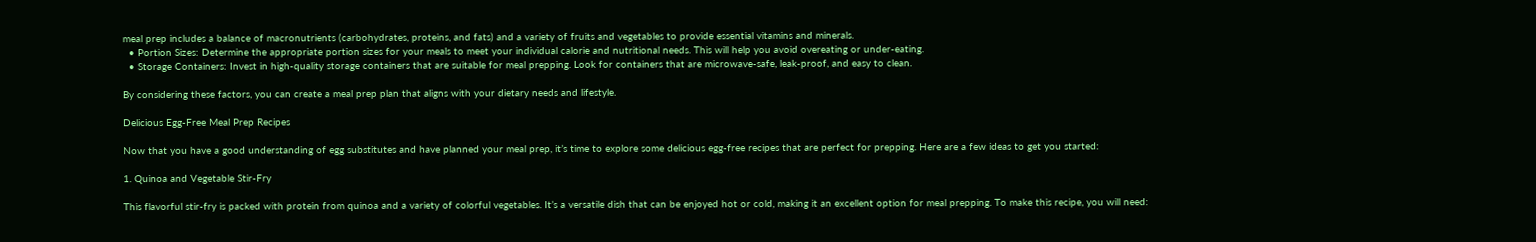meal prep includes a balance of macronutrients (carbohydrates, proteins, and fats) and a variety of fruits and vegetables to provide essential vitamins and minerals.
  • Portion Sizes: Determine the appropriate portion sizes for your meals to meet your individual calorie and nutritional needs. This will help you avoid overeating or under-eating.
  • Storage Containers: Invest in high-quality storage containers that are suitable for meal prepping. Look for containers that are microwave-safe, leak-proof, and easy to clean.

By considering these factors, you can create a meal prep plan that aligns with your dietary needs and lifestyle.

Delicious Egg-Free Meal Prep Recipes

Now that you have a good understanding of egg substitutes and have planned your meal prep, it’s time to explore some delicious egg-free recipes that are perfect for prepping. Here are a few ideas to get you started:

1. Quinoa and Vegetable Stir-Fry

This flavorful stir-fry is packed with protein from quinoa and a variety of colorful vegetables. It’s a versatile dish that can be enjoyed hot or cold, making it an excellent option for meal prepping. To make this recipe, you will need: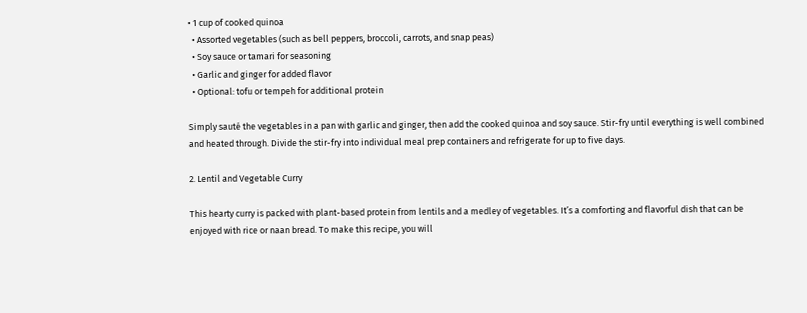• 1 cup of cooked quinoa
  • Assorted vegetables (such as bell peppers, broccoli, carrots, and snap peas)
  • Soy sauce or tamari for seasoning
  • Garlic and ginger for added flavor
  • Optional: tofu or tempeh for additional protein

Simply sauté the vegetables in a pan with garlic and ginger, then add the cooked quinoa and soy sauce. Stir-fry until everything is well combined and heated through. Divide the stir-fry into individual meal prep containers and refrigerate for up to five days.

2. Lentil and Vegetable Curry

This hearty curry is packed with plant-based protein from lentils and a medley of vegetables. It’s a comforting and flavorful dish that can be enjoyed with rice or naan bread. To make this recipe, you will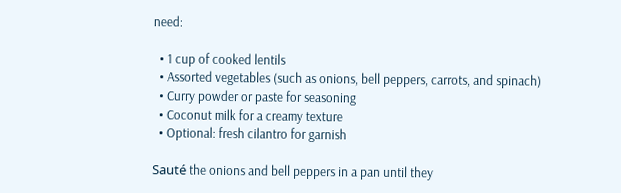need:

  • 1 cup of cooked lentils
  • Assorted vegetables (such as onions, bell peppers, carrots, and spinach)
  • Curry powder or paste for seasoning
  • Coconut milk for a creamy texture
  • Optional: fresh cilantro for garnish

Sauté the onions and bell peppers in a pan until they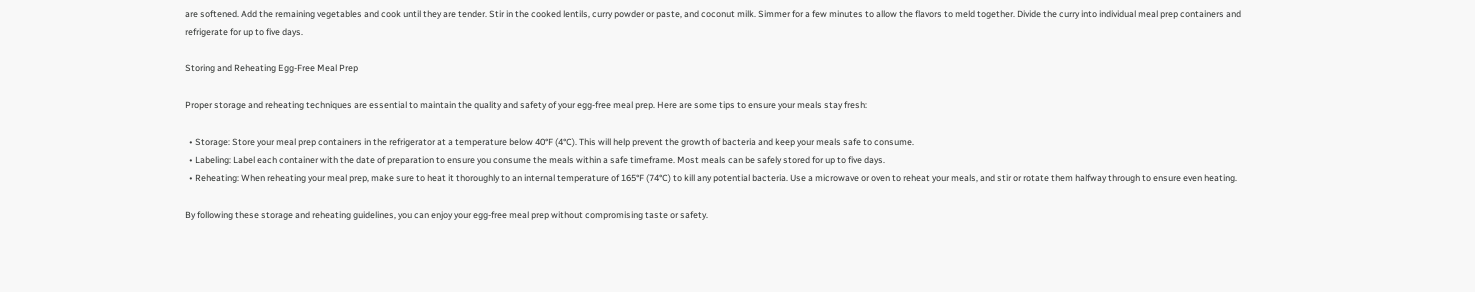are softened. Add the remaining vegetables and cook until they are tender. Stir in the cooked lentils, curry powder or paste, and coconut milk. Simmer for a few minutes to allow the flavors to meld together. Divide the curry into individual meal prep containers and refrigerate for up to five days.

Storing and Reheating Egg-Free Meal Prep

Proper storage and reheating techniques are essential to maintain the quality and safety of your egg-free meal prep. Here are some tips to ensure your meals stay fresh:

  • Storage: Store your meal prep containers in the refrigerator at a temperature below 40°F (4°C). This will help prevent the growth of bacteria and keep your meals safe to consume.
  • Labeling: Label each container with the date of preparation to ensure you consume the meals within a safe timeframe. Most meals can be safely stored for up to five days.
  • Reheating: When reheating your meal prep, make sure to heat it thoroughly to an internal temperature of 165°F (74°C) to kill any potential bacteria. Use a microwave or oven to reheat your meals, and stir or rotate them halfway through to ensure even heating.

By following these storage and reheating guidelines, you can enjoy your egg-free meal prep without compromising taste or safety.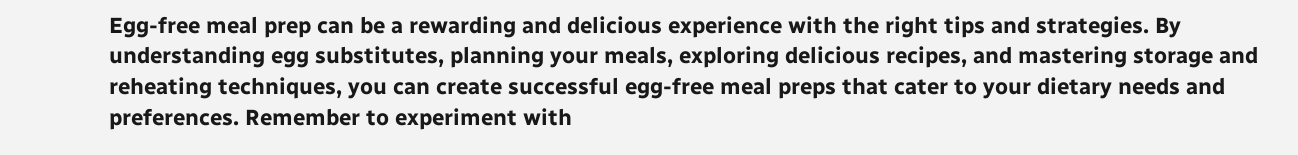Egg-free meal prep can be a rewarding and delicious experience with the right tips and strategies. By understanding egg substitutes, planning your meals, exploring delicious recipes, and mastering storage and reheating techniques, you can create successful egg-free meal preps that cater to your dietary needs and preferences. Remember to experiment with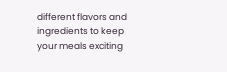different flavors and ingredients to keep your meals exciting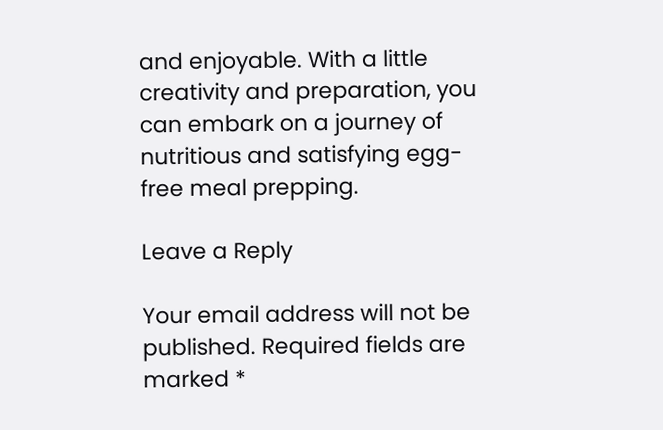and enjoyable. With a little creativity and preparation, you can embark on a journey of nutritious and satisfying egg-free meal prepping.

Leave a Reply

Your email address will not be published. Required fields are marked *